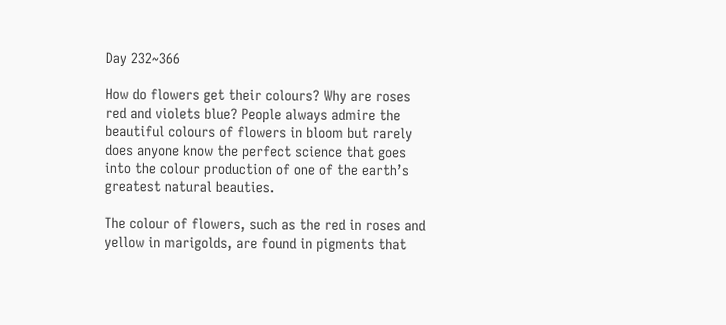Day 232~366

How do flowers get their colours? Why are roses red and violets blue? People always admire the beautiful colours of flowers in bloom but rarely does anyone know the perfect science that goes into the colour production of one of the earth’s greatest natural beauties.

The colour of flowers, such as the red in roses and yellow in marigolds, are found in pigments that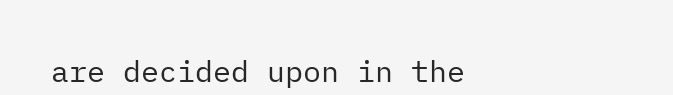are decided upon in the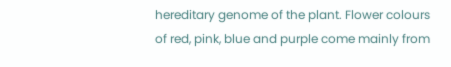hereditary genome of the plant. Flower colours of red, pink, blue and purple come mainly from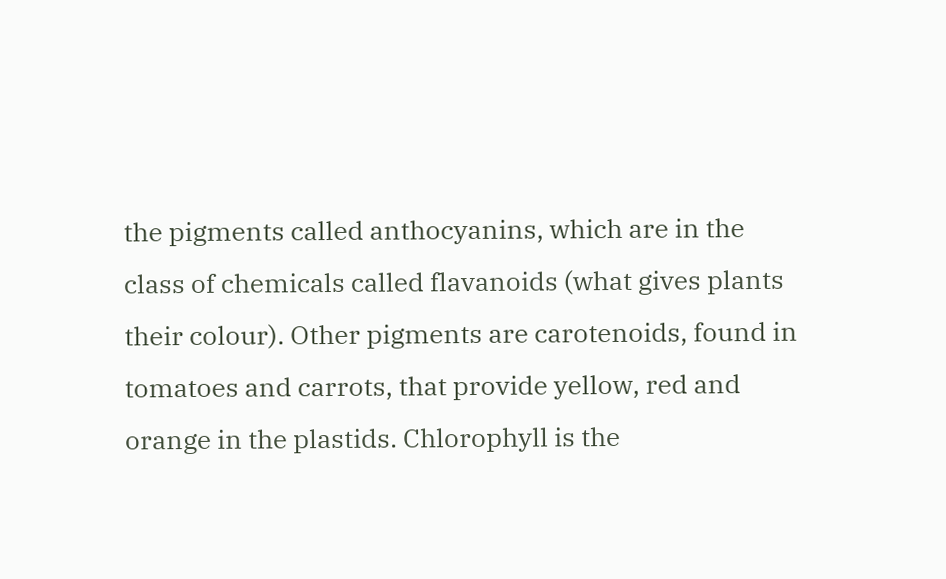the pigments called anthocyanins, which are in the class of chemicals called flavanoids (what gives plants their colour). Other pigments are carotenoids, found in tomatoes and carrots, that provide yellow, red and orange in the plastids. Chlorophyll is the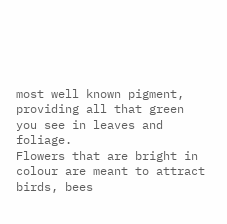most well known pigment, providing all that green you see in leaves and foliage.
Flowers that are bright in colour are meant to attract birds, bees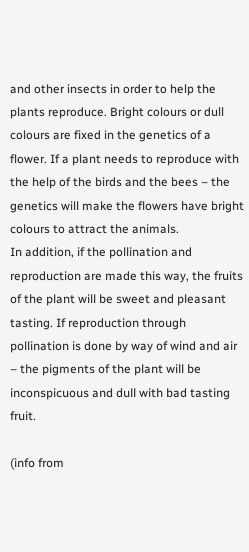and other insects in order to help the plants reproduce. Bright colours or dull colours are fixed in the genetics of a flower. If a plant needs to reproduce with the help of the birds and the bees – the genetics will make the flowers have bright colours to attract the animals.
In addition, if the pollination and reproduction are made this way, the fruits of the plant will be sweet and pleasant tasting. If reproduction through pollination is done by way of wind and air – the pigments of the plant will be inconspicuous and dull with bad tasting fruit.

(info from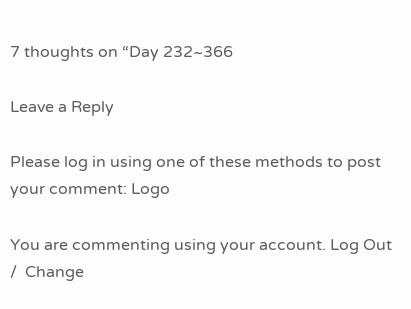7 thoughts on “Day 232~366

Leave a Reply

Please log in using one of these methods to post your comment: Logo

You are commenting using your account. Log Out /  Change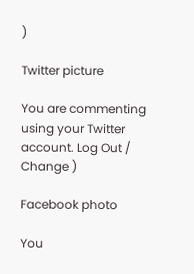)

Twitter picture

You are commenting using your Twitter account. Log Out /  Change )

Facebook photo

You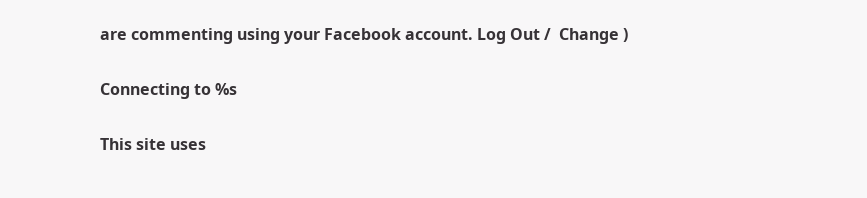are commenting using your Facebook account. Log Out /  Change )

Connecting to %s

This site uses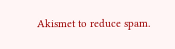Akismet to reduce spam.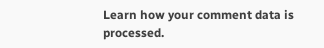Learn how your comment data is processed.